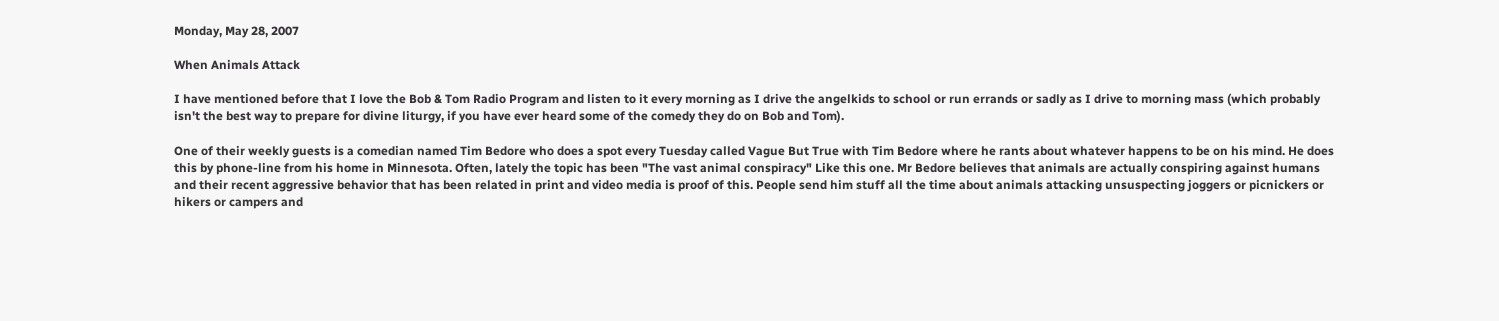Monday, May 28, 2007

When Animals Attack

I have mentioned before that I love the Bob & Tom Radio Program and listen to it every morning as I drive the angelkids to school or run errands or sadly as I drive to morning mass (which probably isn't the best way to prepare for divine liturgy, if you have ever heard some of the comedy they do on Bob and Tom).

One of their weekly guests is a comedian named Tim Bedore who does a spot every Tuesday called Vague But True with Tim Bedore where he rants about whatever happens to be on his mind. He does this by phone-line from his home in Minnesota. Often, lately the topic has been "The vast animal conspiracy" Like this one. Mr Bedore believes that animals are actually conspiring against humans and their recent aggressive behavior that has been related in print and video media is proof of this. People send him stuff all the time about animals attacking unsuspecting joggers or picnickers or hikers or campers and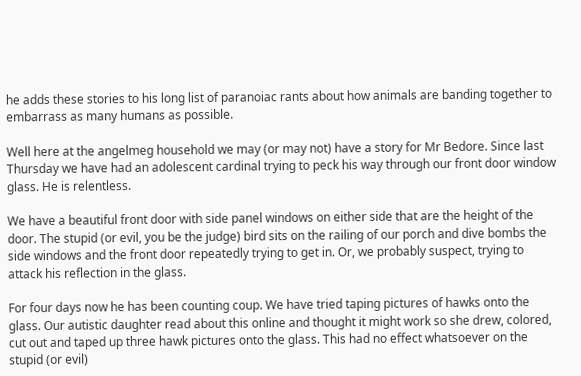he adds these stories to his long list of paranoiac rants about how animals are banding together to embarrass as many humans as possible.

Well here at the angelmeg household we may (or may not) have a story for Mr Bedore. Since last Thursday we have had an adolescent cardinal trying to peck his way through our front door window glass. He is relentless.

We have a beautiful front door with side panel windows on either side that are the height of the door. The stupid (or evil, you be the judge) bird sits on the railing of our porch and dive bombs the side windows and the front door repeatedly trying to get in. Or, we probably suspect, trying to attack his reflection in the glass.

For four days now he has been counting coup. We have tried taping pictures of hawks onto the glass. Our autistic daughter read about this online and thought it might work so she drew, colored, cut out and taped up three hawk pictures onto the glass. This had no effect whatsoever on the stupid (or evil)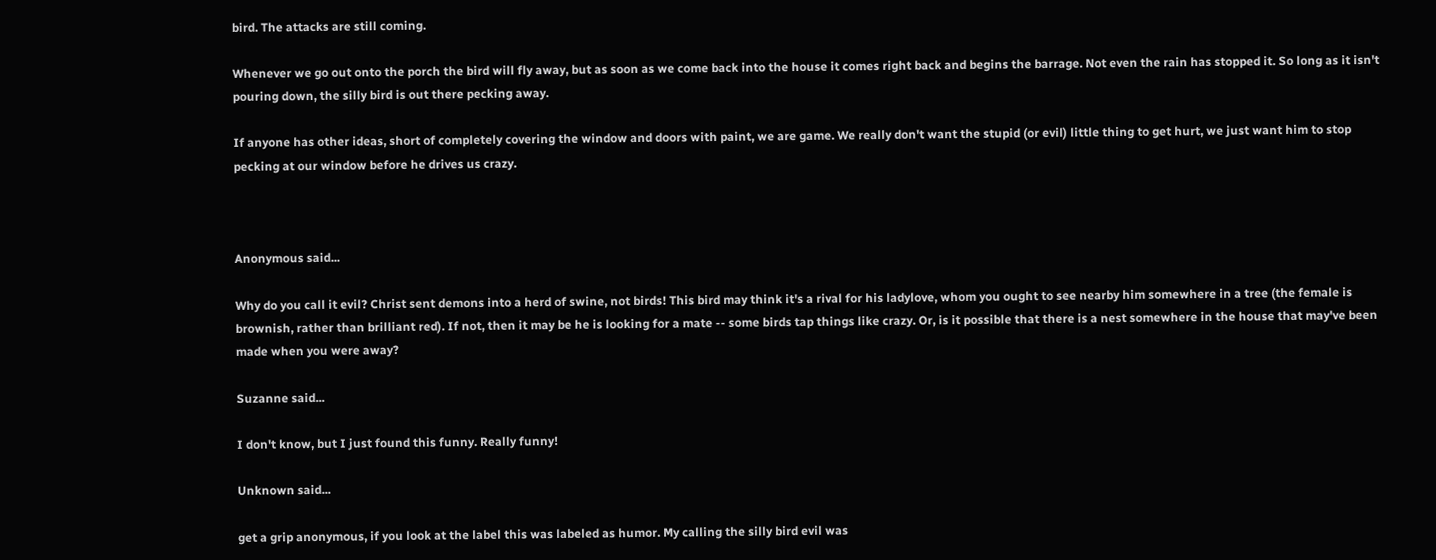bird. The attacks are still coming.

Whenever we go out onto the porch the bird will fly away, but as soon as we come back into the house it comes right back and begins the barrage. Not even the rain has stopped it. So long as it isn't pouring down, the silly bird is out there pecking away.

If anyone has other ideas, short of completely covering the window and doors with paint, we are game. We really don't want the stupid (or evil) little thing to get hurt, we just want him to stop pecking at our window before he drives us crazy.



Anonymous said...

Why do you call it evil? Christ sent demons into a herd of swine, not birds! This bird may think it's a rival for his ladylove, whom you ought to see nearby him somewhere in a tree (the female is brownish, rather than brilliant red). If not, then it may be he is looking for a mate -- some birds tap things like crazy. Or, is it possible that there is a nest somewhere in the house that may've been made when you were away?

Suzanne said...

I don't know, but I just found this funny. Really funny!

Unknown said...

get a grip anonymous, if you look at the label this was labeled as humor. My calling the silly bird evil was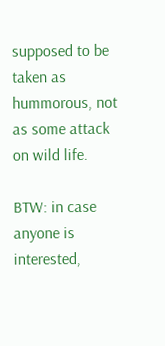supposed to be taken as hummorous, not as some attack on wild life.

BTW: in case anyone is interested,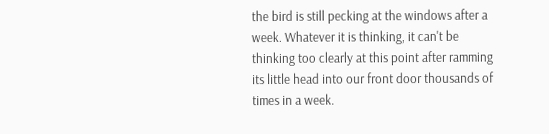the bird is still pecking at the windows after a week. Whatever it is thinking, it can't be thinking too clearly at this point after ramming its little head into our front door thousands of times in a week.